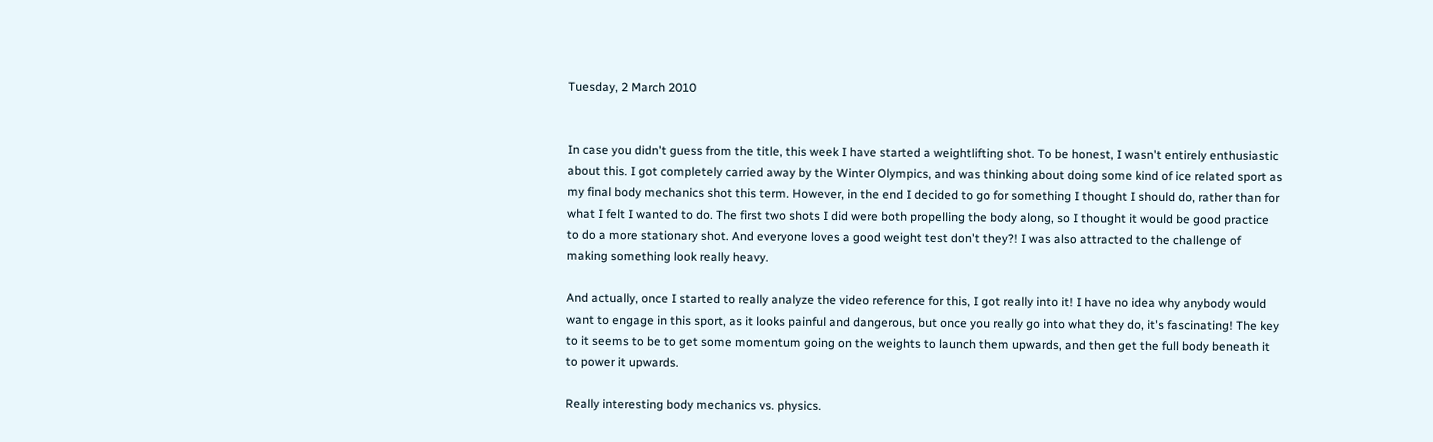Tuesday, 2 March 2010


In case you didn't guess from the title, this week I have started a weightlifting shot. To be honest, I wasn't entirely enthusiastic about this. I got completely carried away by the Winter Olympics, and was thinking about doing some kind of ice related sport as my final body mechanics shot this term. However, in the end I decided to go for something I thought I should do, rather than for what I felt I wanted to do. The first two shots I did were both propelling the body along, so I thought it would be good practice to do a more stationary shot. And everyone loves a good weight test don't they?! I was also attracted to the challenge of making something look really heavy.

And actually, once I started to really analyze the video reference for this, I got really into it! I have no idea why anybody would want to engage in this sport, as it looks painful and dangerous, but once you really go into what they do, it's fascinating! The key to it seems to be to get some momentum going on the weights to launch them upwards, and then get the full body beneath it to power it upwards.

Really interesting body mechanics vs. physics.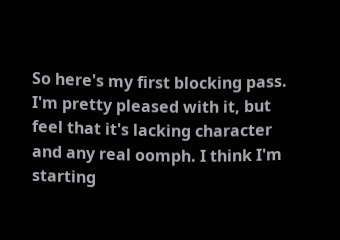So here's my first blocking pass. I'm pretty pleased with it, but feel that it's lacking character and any real oomph. I think I'm starting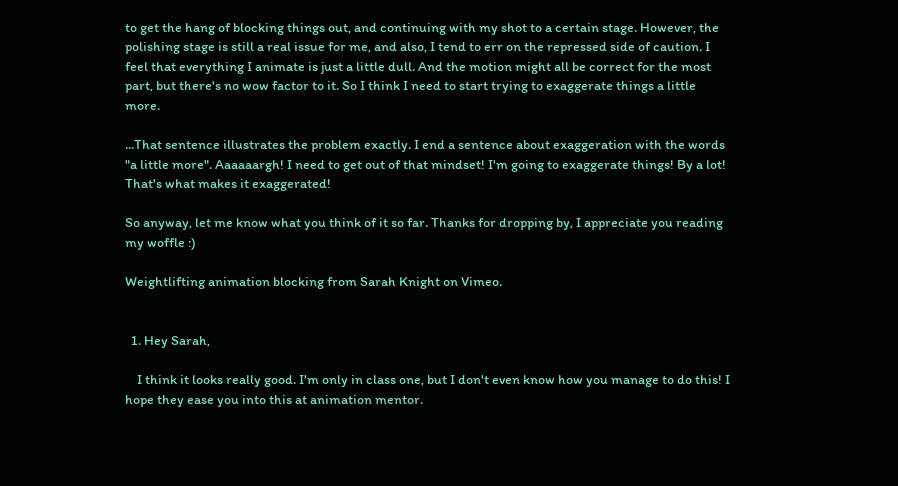to get the hang of blocking things out, and continuing with my shot to a certain stage. However, the polishing stage is still a real issue for me, and also, I tend to err on the repressed side of caution. I feel that everything I animate is just a little dull. And the motion might all be correct for the most part, but there's no wow factor to it. So I think I need to start trying to exaggerate things a little more.

...That sentence illustrates the problem exactly. I end a sentence about exaggeration with the words "a little more". Aaaaaargh! I need to get out of that mindset! I'm going to exaggerate things! By a lot! That's what makes it exaggerated!

So anyway, let me know what you think of it so far. Thanks for dropping by, I appreciate you reading my woffle :)

Weightlifting animation blocking from Sarah Knight on Vimeo.


  1. Hey Sarah,

    I think it looks really good. I'm only in class one, but I don't even know how you manage to do this! I hope they ease you into this at animation mentor.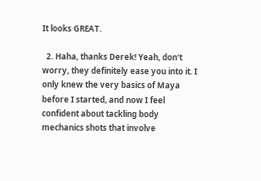It looks GREAT.

  2. Haha, thanks Derek! Yeah, don't worry, they definitely ease you into it. I only knew the very basics of Maya before I started, and now I feel confident about tackling body mechanics shots that involve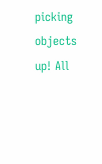picking objects up! All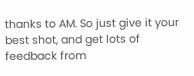thanks to AM. So just give it your best shot, and get lots of feedback from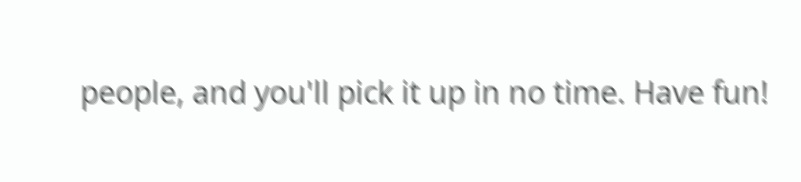people, and you'll pick it up in no time. Have fun!